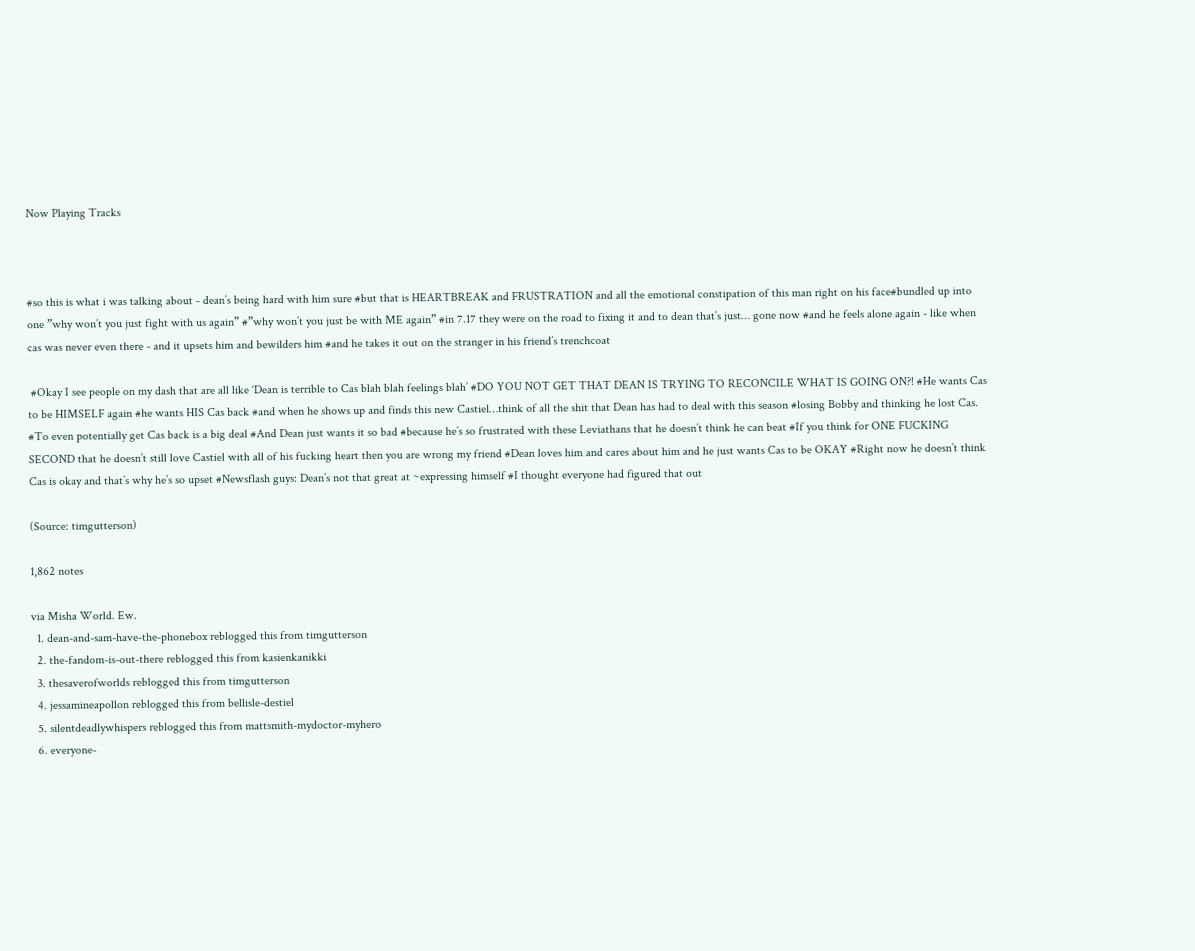Now Playing Tracks



#so this is what i was talking about - dean’s being hard with him sure #but that is HEARTBREAK and FRUSTRATION and all the emotional constipation of this man right on his face#bundled up into one ”why won’t you just fight with us again” #”why won’t you just be with ME again” #in 7.17 they were on the road to fixing it and to dean that’s just… gone now #and he feels alone again - like when cas was never even there - and it upsets him and bewilders him #and he takes it out on the stranger in his friend’s trenchcoat

 #Okay I see people on my dash that are all like ‘Dean is terrible to Cas blah blah feelings blah’ #DO YOU NOT GET THAT DEAN IS TRYING TO RECONCILE WHAT IS GOING ON?! #He wants Cas to be HIMSELF again #he wants HIS Cas back #and when he shows up and finds this new Castiel…think of all the shit that Dean has had to deal with this season #losing Bobby and thinking he lost Cas. #To even potentially get Cas back is a big deal #And Dean just wants it so bad #because he’s so frustrated with these Leviathans that he doesn’t think he can beat #If you think for ONE FUCKING SECOND that he doesn’t still love Castiel with all of his fucking heart then you are wrong my friend #Dean loves him and cares about him and he just wants Cas to be OKAY #Right now he doesn’t think Cas is okay and that’s why he’s so upset #Newsflash guys: Dean’s not that great at ~expressing himself #I thought everyone had figured that out

(Source: timgutterson)

1,862 notes

via Misha World. Ew.
  1. dean-and-sam-have-the-phonebox reblogged this from timgutterson
  2. the-fandom-is-out-there reblogged this from kasienkanikki
  3. thesaverofworlds reblogged this from timgutterson
  4. jessamineapollon reblogged this from bellisle-destiel
  5. silentdeadlywhispers reblogged this from mattsmith-mydoctor-myhero
  6. everyone-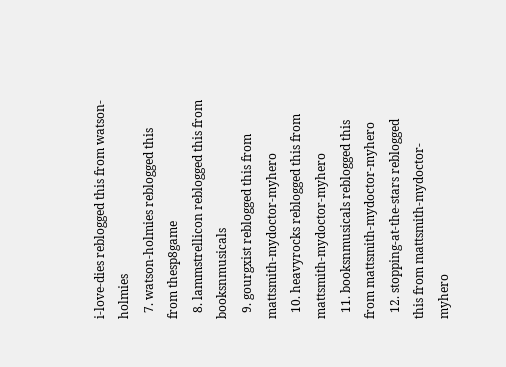i-love-dies reblogged this from watson-holmies
  7. watson-holmies reblogged this from thesp8game
  8. lammstrellicon reblogged this from booksnmusicals
  9. gourgxist reblogged this from mattsmith-mydoctor-myhero
  10. heavyrocks reblogged this from mattsmith-mydoctor-myhero
  11. booksnmusicals reblogged this from mattsmith-mydoctor-myhero
  12. stopping-at-the-stars reblogged this from mattsmith-mydoctor-myhero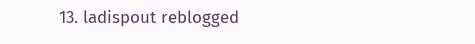13. ladispout reblogged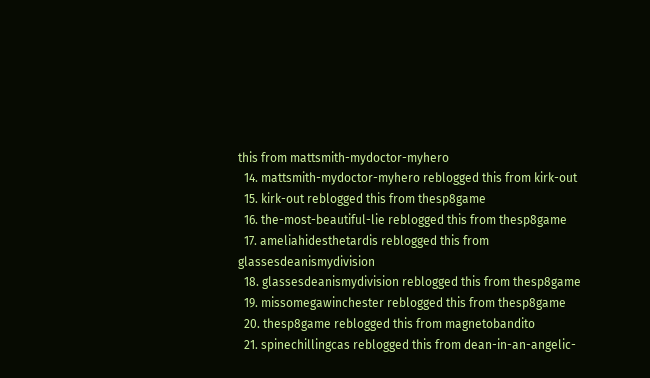this from mattsmith-mydoctor-myhero
  14. mattsmith-mydoctor-myhero reblogged this from kirk-out
  15. kirk-out reblogged this from thesp8game
  16. the-most-beautiful-lie reblogged this from thesp8game
  17. ameliahidesthetardis reblogged this from glassesdeanismydivision
  18. glassesdeanismydivision reblogged this from thesp8game
  19. missomegawinchester reblogged this from thesp8game
  20. thesp8game reblogged this from magnetobandito
  21. spinechillingcas reblogged this from dean-in-an-angelic-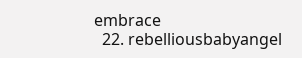embrace
  22. rebelliousbabyangel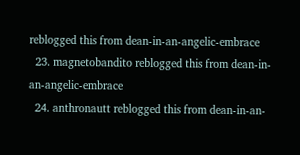reblogged this from dean-in-an-angelic-embrace
  23. magnetobandito reblogged this from dean-in-an-angelic-embrace
  24. anthronautt reblogged this from dean-in-an-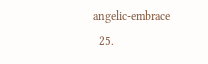angelic-embrace
  25.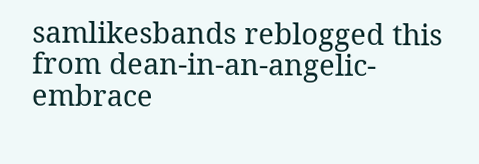samlikesbands reblogged this from dean-in-an-angelic-embrace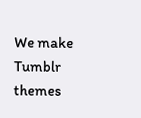We make Tumblr themes